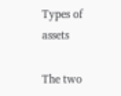Types of assets

The two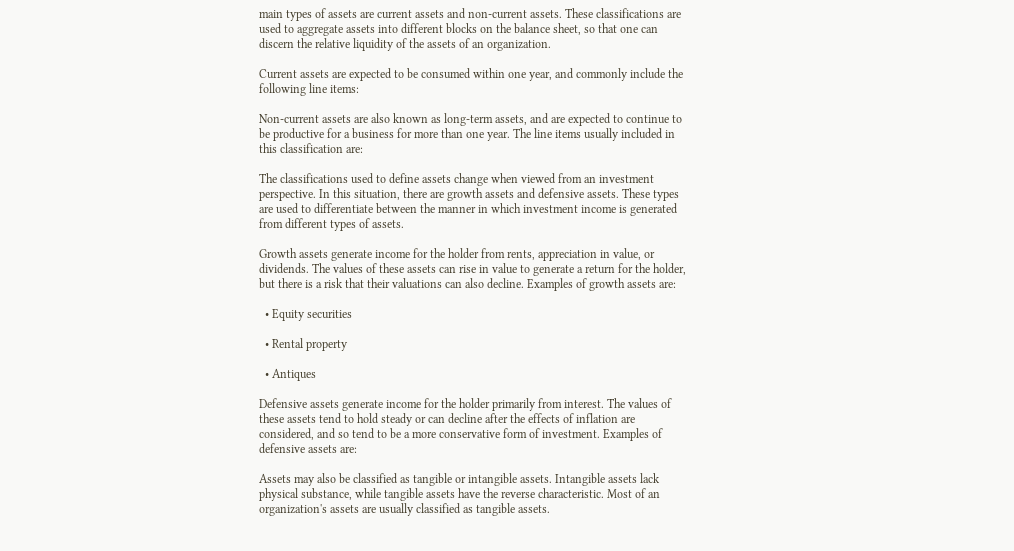main types of assets are current assets and non-current assets. These classifications are used to aggregate assets into different blocks on the balance sheet, so that one can discern the relative liquidity of the assets of an organization.

Current assets are expected to be consumed within one year, and commonly include the following line items:

Non-current assets are also known as long-term assets, and are expected to continue to be productive for a business for more than one year. The line items usually included in this classification are:

The classifications used to define assets change when viewed from an investment perspective. In this situation, there are growth assets and defensive assets. These types are used to differentiate between the manner in which investment income is generated from different types of assets.

Growth assets generate income for the holder from rents, appreciation in value, or dividends. The values of these assets can rise in value to generate a return for the holder, but there is a risk that their valuations can also decline. Examples of growth assets are:

  • Equity securities

  • Rental property

  • Antiques

Defensive assets generate income for the holder primarily from interest. The values of these assets tend to hold steady or can decline after the effects of inflation are considered, and so tend to be a more conservative form of investment. Examples of defensive assets are:

Assets may also be classified as tangible or intangible assets. Intangible assets lack physical substance, while tangible assets have the reverse characteristic. Most of an organization's assets are usually classified as tangible assets.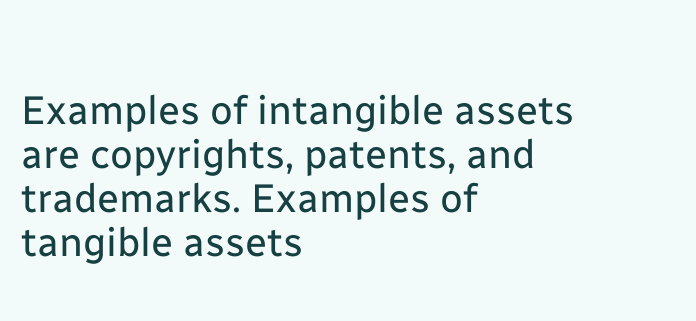Examples of intangible assets are copyrights, patents, and trademarks. Examples of tangible assets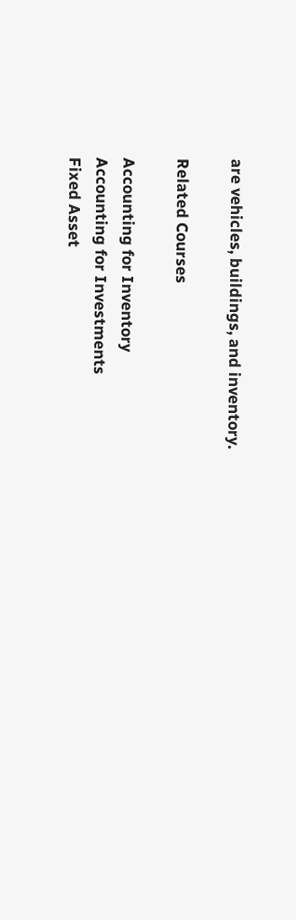are vehicles, buildings, and inventory.

Related Courses

Accounting for Inventory
Accounting for Investments
Fixed Asset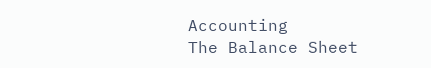Accounting
The Balance Sheet